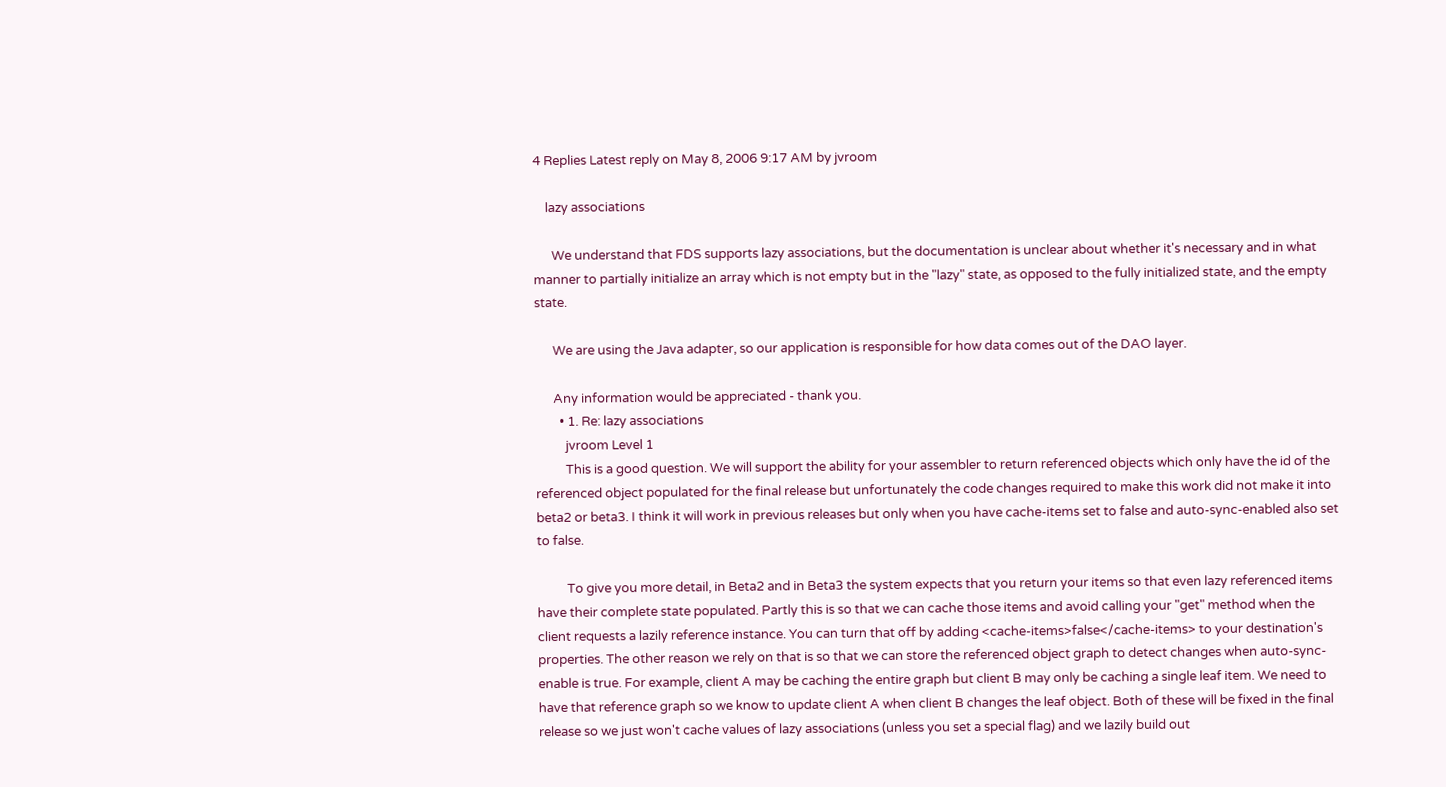4 Replies Latest reply on May 8, 2006 9:17 AM by jvroom

    lazy associations

      We understand that FDS supports lazy associations, but the documentation is unclear about whether it's necessary and in what manner to partially initialize an array which is not empty but in the "lazy" state, as opposed to the fully initialized state, and the empty state.

      We are using the Java adapter, so our application is responsible for how data comes out of the DAO layer.

      Any information would be appreciated - thank you.
        • 1. Re: lazy associations
          jvroom Level 1
          This is a good question. We will support the ability for your assembler to return referenced objects which only have the id of the referenced object populated for the final release but unfortunately the code changes required to make this work did not make it into beta2 or beta3. I think it will work in previous releases but only when you have cache-items set to false and auto-sync-enabled also set to false.

          To give you more detail, in Beta2 and in Beta3 the system expects that you return your items so that even lazy referenced items have their complete state populated. Partly this is so that we can cache those items and avoid calling your "get" method when the client requests a lazily reference instance. You can turn that off by adding <cache-items>false</cache-items> to your destination's properties. The other reason we rely on that is so that we can store the referenced object graph to detect changes when auto-sync-enable is true. For example, client A may be caching the entire graph but client B may only be caching a single leaf item. We need to have that reference graph so we know to update client A when client B changes the leaf object. Both of these will be fixed in the final release so we just won't cache values of lazy associations (unless you set a special flag) and we lazily build out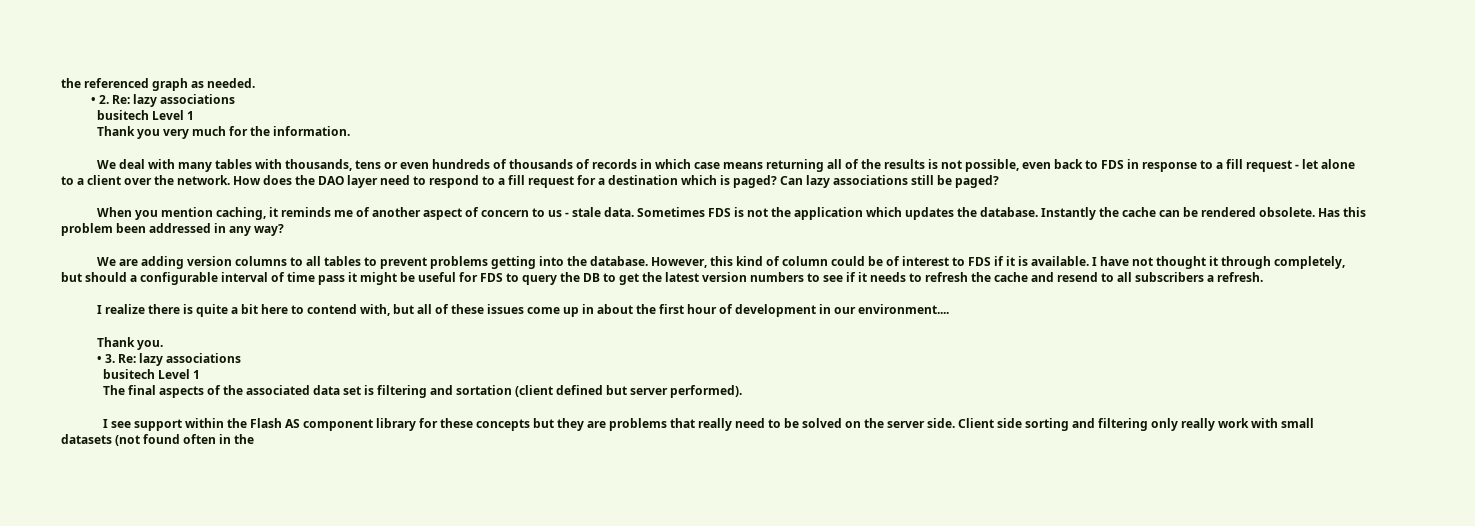the referenced graph as needed.
          • 2. Re: lazy associations
            busitech Level 1
            Thank you very much for the information.

            We deal with many tables with thousands, tens or even hundreds of thousands of records in which case means returning all of the results is not possible, even back to FDS in response to a fill request - let alone to a client over the network. How does the DAO layer need to respond to a fill request for a destination which is paged? Can lazy associations still be paged?

            When you mention caching, it reminds me of another aspect of concern to us - stale data. Sometimes FDS is not the application which updates the database. Instantly the cache can be rendered obsolete. Has this problem been addressed in any way?

            We are adding version columns to all tables to prevent problems getting into the database. However, this kind of column could be of interest to FDS if it is available. I have not thought it through completely, but should a configurable interval of time pass it might be useful for FDS to query the DB to get the latest version numbers to see if it needs to refresh the cache and resend to all subscribers a refresh.

            I realize there is quite a bit here to contend with, but all of these issues come up in about the first hour of development in our environment....

            Thank you.
            • 3. Re: lazy associations
              busitech Level 1
              The final aspects of the associated data set is filtering and sortation (client defined but server performed).

              I see support within the Flash AS component library for these concepts but they are problems that really need to be solved on the server side. Client side sorting and filtering only really work with small datasets (not found often in the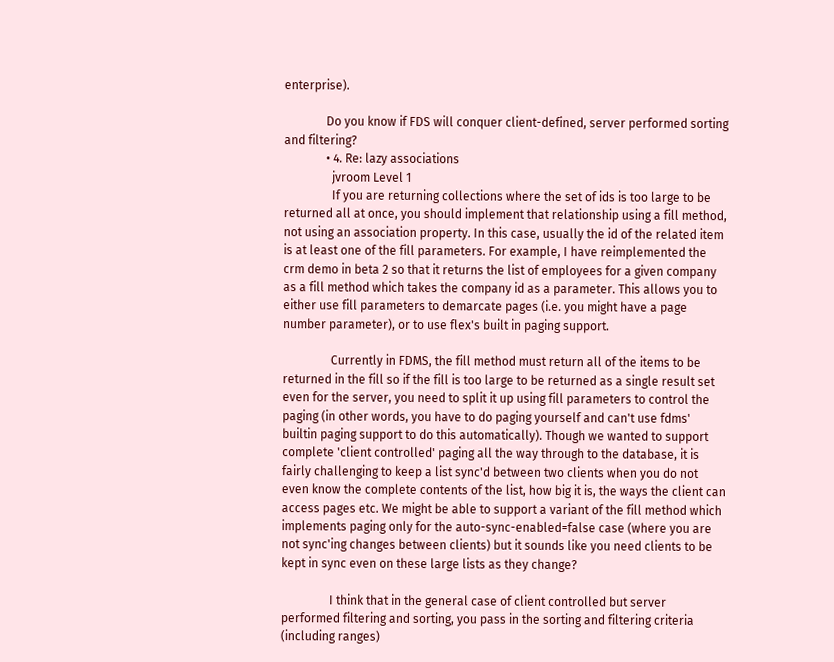enterprise).

              Do you know if FDS will conquer client-defined, server performed sorting and filtering?
              • 4. Re: lazy associations
                jvroom Level 1
                If you are returning collections where the set of ids is too large to be returned all at once, you should implement that relationship using a fill method, not using an association property. In this case, usually the id of the related item is at least one of the fill parameters. For example, I have reimplemented the crm demo in beta 2 so that it returns the list of employees for a given company as a fill method which takes the company id as a parameter. This allows you to either use fill parameters to demarcate pages (i.e. you might have a page number parameter), or to use flex's built in paging support.

                Currently in FDMS, the fill method must return all of the items to be returned in the fill so if the fill is too large to be returned as a single result set even for the server, you need to split it up using fill parameters to control the paging (in other words, you have to do paging yourself and can't use fdms' builtin paging support to do this automatically). Though we wanted to support complete 'client controlled' paging all the way through to the database, it is fairly challenging to keep a list sync'd between two clients when you do not even know the complete contents of the list, how big it is, the ways the client can access pages etc. We might be able to support a variant of the fill method which implements paging only for the auto-sync-enabled=false case (where you are not sync'ing changes between clients) but it sounds like you need clients to be kept in sync even on these large lists as they change?

                I think that in the general case of client controlled but server performed filtering and sorting, you pass in the sorting and filtering criteria (including ranges)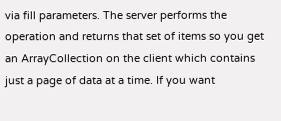via fill parameters. The server performs the operation and returns that set of items so you get an ArrayCollection on the client which contains just a page of data at a time. If you want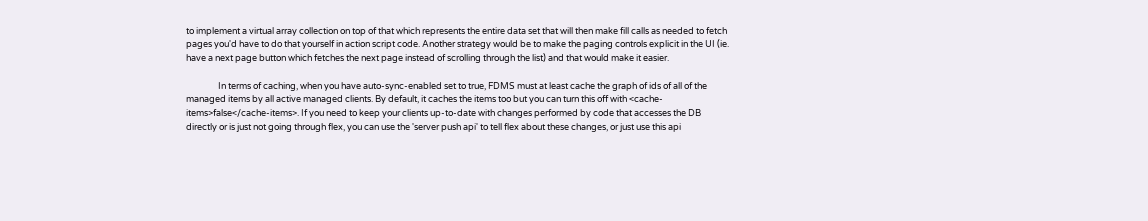to implement a virtual array collection on top of that which represents the entire data set that will then make fill calls as needed to fetch pages you'd have to do that yourself in action script code. Another strategy would be to make the paging controls explicit in the UI (ie. have a next page button which fetches the next page instead of scrolling through the list) and that would make it easier.

                In terms of caching, when you have auto-sync-enabled set to true, FDMS must at least cache the graph of ids of all of the managed items by all active managed clients. By default, it caches the items too but you can turn this off with <cache-items>false</cache-items>. If you need to keep your clients up-to-date with changes performed by code that accesses the DB directly or is just not going through flex, you can use the 'server push api' to tell flex about these changes, or just use this api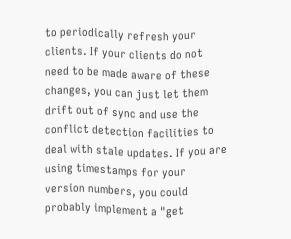to periodically refresh your clients. If your clients do not need to be made aware of these changes, you can just let them drift out of sync and use the conflict detection facilities to deal with stale updates. If you are using timestamps for your version numbers, you could probably implement a "get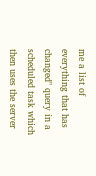me a list of everything that has changed" query in a scheduled task which then uses the server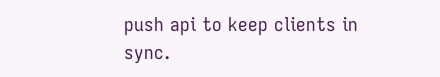push api to keep clients in sync.